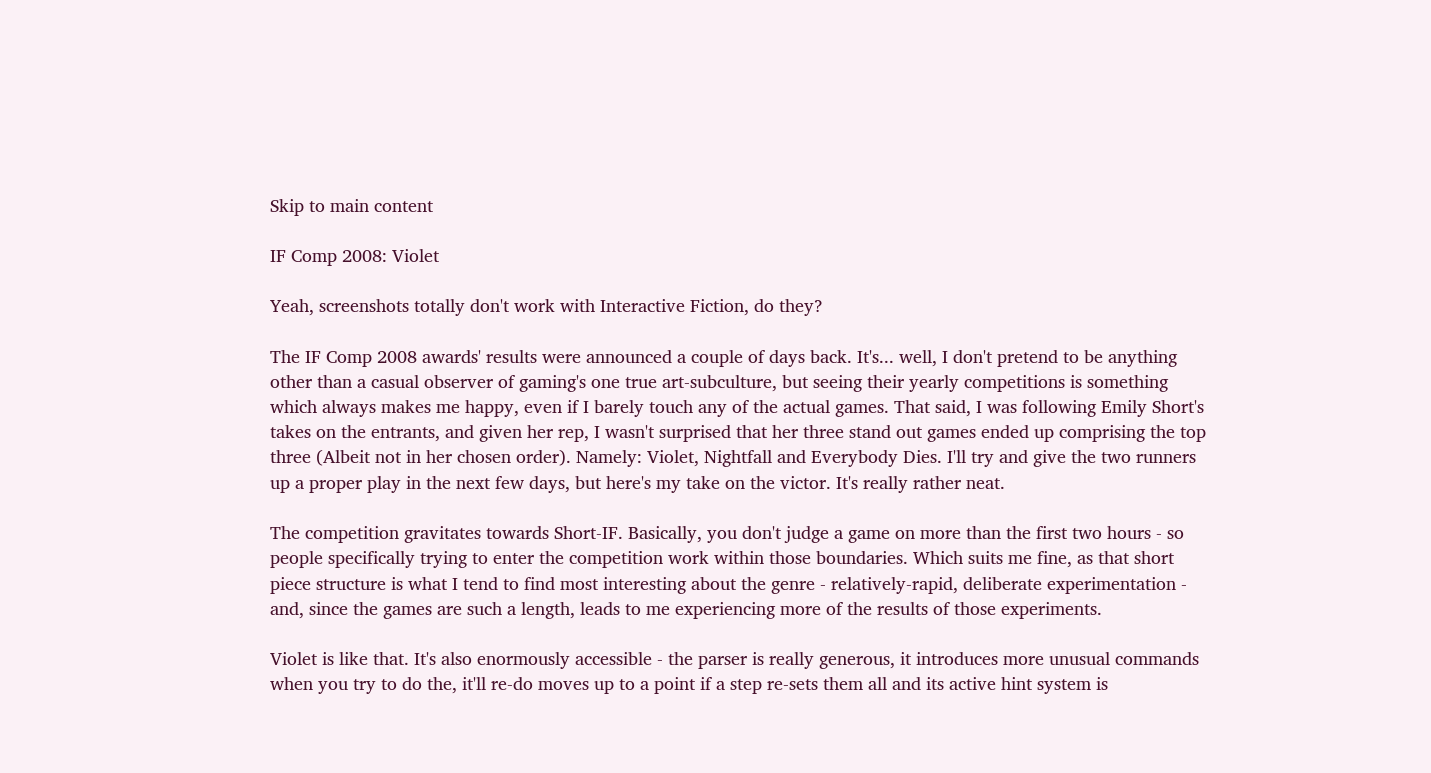Skip to main content

IF Comp 2008: Violet

Yeah, screenshots totally don't work with Interactive Fiction, do they?

The IF Comp 2008 awards' results were announced a couple of days back. It's... well, I don't pretend to be anything other than a casual observer of gaming's one true art-subculture, but seeing their yearly competitions is something which always makes me happy, even if I barely touch any of the actual games. That said, I was following Emily Short's takes on the entrants, and given her rep, I wasn't surprised that her three stand out games ended up comprising the top three (Albeit not in her chosen order). Namely: Violet, Nightfall and Everybody Dies. I'll try and give the two runners up a proper play in the next few days, but here's my take on the victor. It's really rather neat.

The competition gravitates towards Short-IF. Basically, you don't judge a game on more than the first two hours - so people specifically trying to enter the competition work within those boundaries. Which suits me fine, as that short piece structure is what I tend to find most interesting about the genre - relatively-rapid, deliberate experimentation - and, since the games are such a length, leads to me experiencing more of the results of those experiments.

Violet is like that. It's also enormously accessible - the parser is really generous, it introduces more unusual commands when you try to do the, it'll re-do moves up to a point if a step re-sets them all and its active hint system is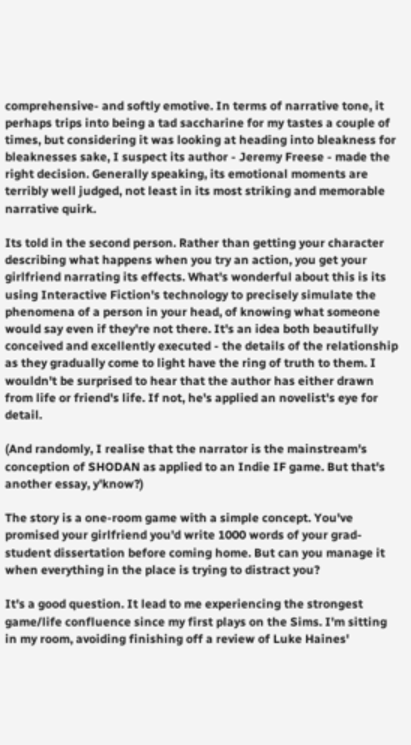comprehensive- and softly emotive. In terms of narrative tone, it perhaps trips into being a tad saccharine for my tastes a couple of times, but considering it was looking at heading into bleakness for bleaknesses sake, I suspect its author - Jeremy Freese - made the right decision. Generally speaking, its emotional moments are terribly well judged, not least in its most striking and memorable narrative quirk.

Its told in the second person. Rather than getting your character describing what happens when you try an action, you get your girlfriend narrating its effects. What's wonderful about this is its using Interactive Fiction's technology to precisely simulate the phenomena of a person in your head, of knowing what someone would say even if they're not there. It's an idea both beautifully conceived and excellently executed - the details of the relationship as they gradually come to light have the ring of truth to them. I wouldn't be surprised to hear that the author has either drawn from life or friend's life. If not, he's applied an novelist's eye for detail.

(And randomly, I realise that the narrator is the mainstream's conception of SHODAN as applied to an Indie IF game. But that's another essay, y'know?)

The story is a one-room game with a simple concept. You've promised your girlfriend you'd write 1000 words of your grad-student dissertation before coming home. But can you manage it when everything in the place is trying to distract you?

It's a good question. It lead to me experiencing the strongest game/life confluence since my first plays on the Sims. I'm sitting in my room, avoiding finishing off a review of Luke Haines'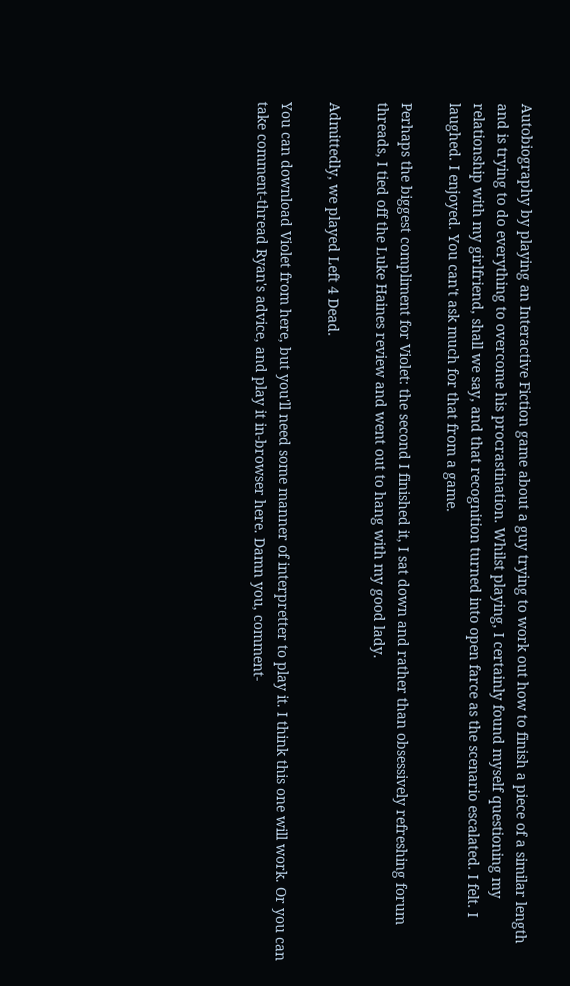Autobiography by playing an Interactive Fiction game about a guy trying to work out how to finish a piece of a similar length and is trying to do everything to overcome his procrastination. Whilst playing, I certainly found myself questioning my relationship with my girlfriend, shall we say, and that recognition turned into open farce as the scenario escalated. I felt. I laughed. I enjoyed. You can't ask much for that from a game.

Perhaps the biggest compliment for Violet: the second I finished it, I sat down and rather than obsessively refreshing forum threads, I tied off the Luke Haines review and went out to hang with my good lady.

Admittedly, we played Left 4 Dead.

You can download Violet from here, but you'll need some manner of interpretter to play it. I think this one will work. Or you can take comment-thread Ryan's advice, and play it in-browser here. Damn you, comment-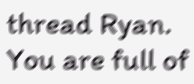thread Ryan. You are full of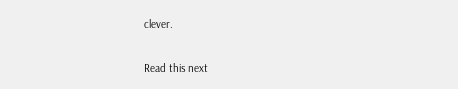clever.

Read this next